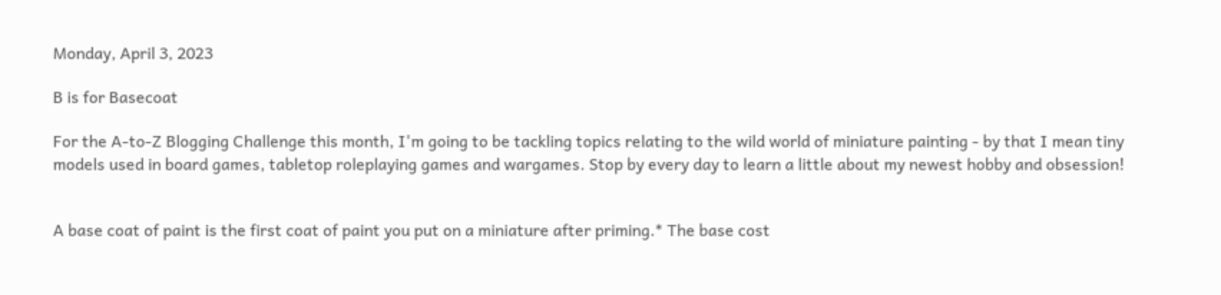Monday, April 3, 2023

B is for Basecoat

For the A-to-Z Blogging Challenge this month, I'm going to be tackling topics relating to the wild world of miniature painting - by that I mean tiny models used in board games, tabletop roleplaying games and wargames. Stop by every day to learn a little about my newest hobby and obsession!


A base coat of paint is the first coat of paint you put on a miniature after priming.* The base cost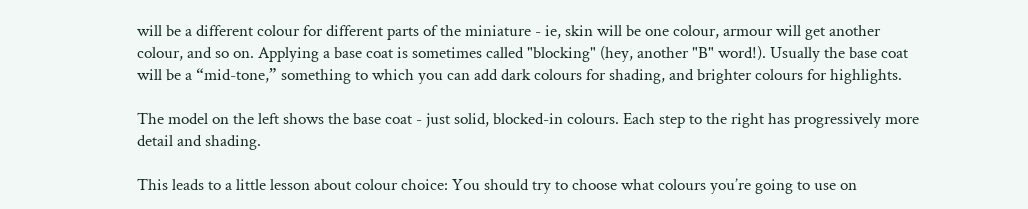will be a different colour for different parts of the miniature - ie, skin will be one colour, armour will get another colour, and so on. Applying a base coat is sometimes called "blocking" (hey, another "B" word!). Usually the base coat will be a “mid-tone,” something to which you can add dark colours for shading, and brighter colours for highlights.

The model on the left shows the base coat - just solid, blocked-in colours. Each step to the right has progressively more detail and shading.

This leads to a little lesson about colour choice: You should try to choose what colours you’re going to use on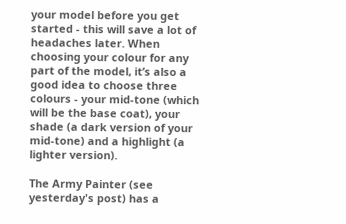your model before you get started - this will save a lot of headaches later. When choosing your colour for any part of the model, it’s also a good idea to choose three colours - your mid-tone (which will be the base coat), your shade (a dark version of your mid-tone) and a highlight (a lighter version).

The Army Painter (see yesterday's post) has a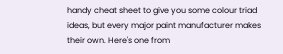handy cheat sheet to give you some colour triad ideas, but every major paint manufacturer makes their own. Here's one from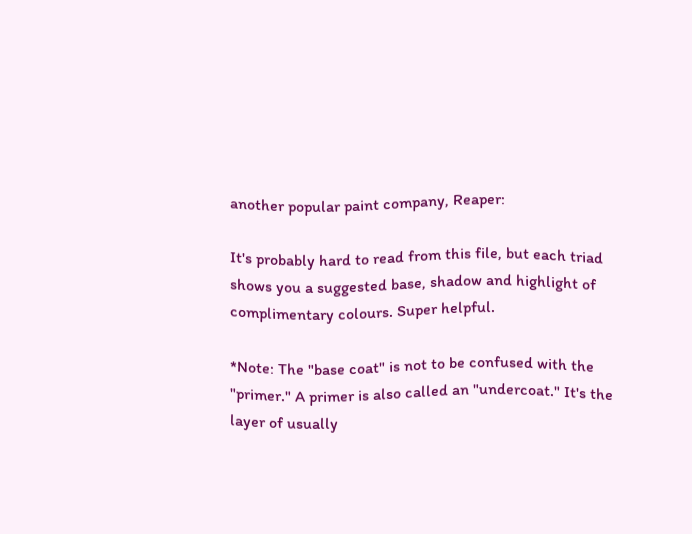another popular paint company, Reaper:

It's probably hard to read from this file, but each triad shows you a suggested base, shadow and highlight of complimentary colours. Super helpful.

*Note: The "base coat" is not to be confused with the "primer." A primer is also called an "undercoat." It's the layer of usually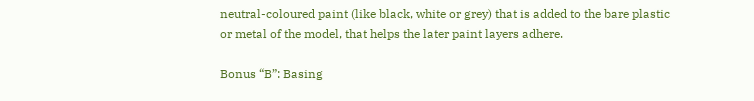neutral-coloured paint (like black, white or grey) that is added to the bare plastic or metal of the model, that helps the later paint layers adhere.

Bonus “B”: Basing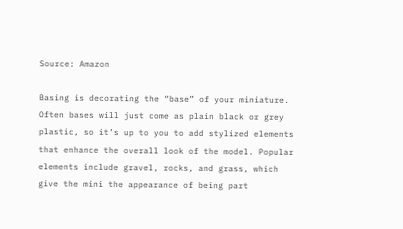Source: Amazon

Basing is decorating the “base” of your miniature. Often bases will just come as plain black or grey plastic, so it’s up to you to add stylized elements that enhance the overall look of the model. Popular elements include gravel, rocks, and grass, which give the mini the appearance of being part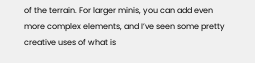of the terrain. For larger minis, you can add even more complex elements, and I’ve seen some pretty creative uses of what is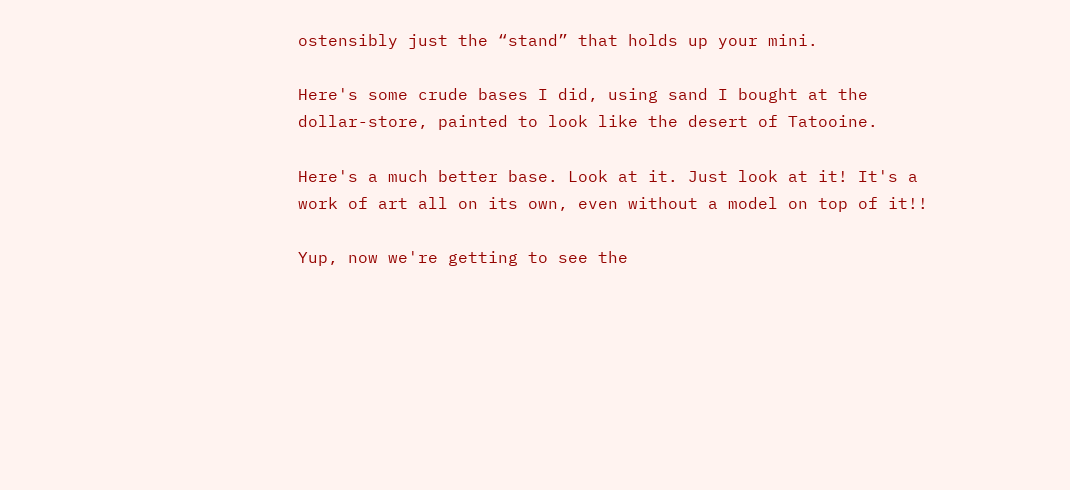ostensibly just the “stand” that holds up your mini.

Here's some crude bases I did, using sand I bought at the dollar-store, painted to look like the desert of Tatooine.

Here's a much better base. Look at it. Just look at it! It's a work of art all on its own, even without a model on top of it!!

Yup, now we're getting to see the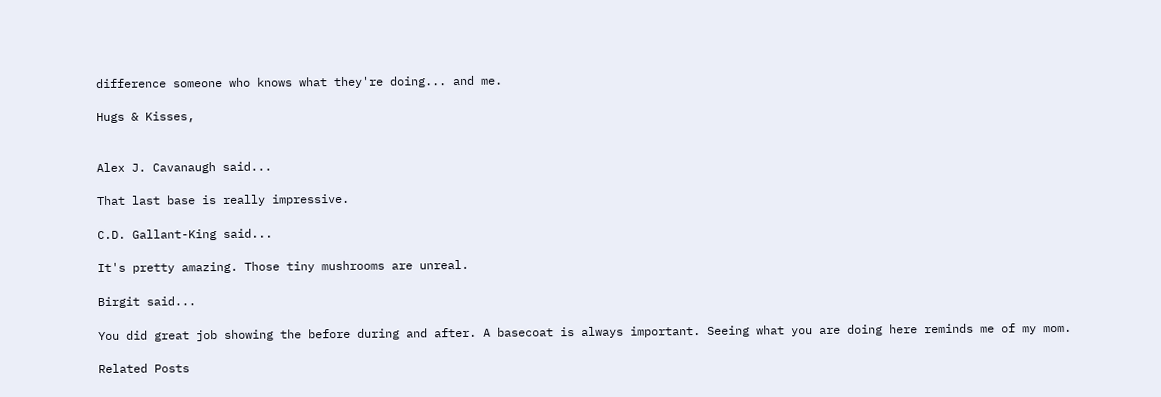difference someone who knows what they're doing... and me.

Hugs & Kisses,


Alex J. Cavanaugh said...

That last base is really impressive.

C.D. Gallant-King said...

It's pretty amazing. Those tiny mushrooms are unreal.

Birgit said...

You did great job showing the before during and after. A basecoat is always important. Seeing what you are doing here reminds me of my mom.

Related Posts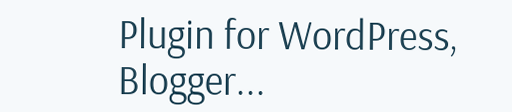Plugin for WordPress, Blogger...